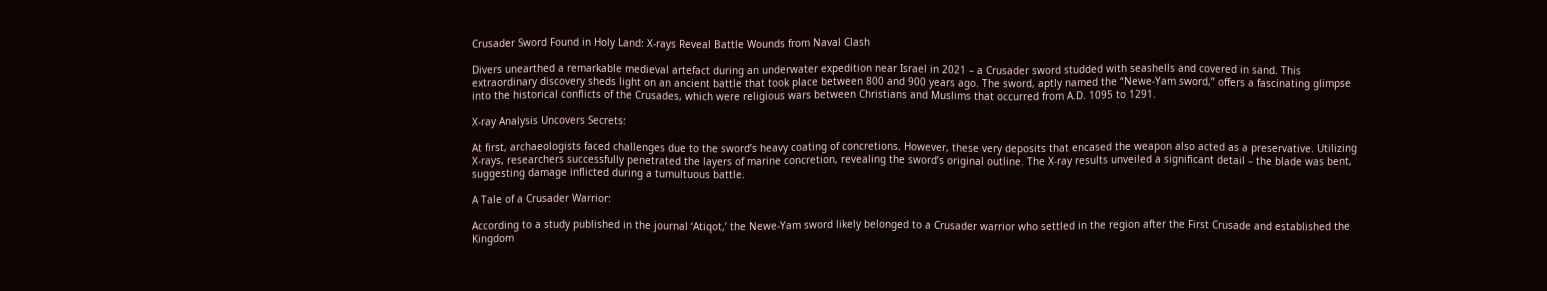Crusader Sword Found in Holy Land: X-rays Reveal Battle Wounds from Naval Clash

Divers unearthed a remarkable medieval artefact during an underwater expedition near Israel in 2021 – a Crusader sword studded with seashells and covered in sand. This extraordinary discovery sheds light on an ancient battle that took place between 800 and 900 years ago. The sword, aptly named the “Newe-Yam sword,” offers a fascinating glimpse into the historical conflicts of the Crusades, which were religious wars between Christians and Muslims that occurred from A.D. 1095 to 1291.

X-ray Analysis Uncovers Secrets:

At first, archaeologists faced challenges due to the sword’s heavy coating of concretions. However, these very deposits that encased the weapon also acted as a preservative. Utilizing X-rays, researchers successfully penetrated the layers of marine concretion, revealing the sword’s original outline. The X-ray results unveiled a significant detail – the blade was bent, suggesting damage inflicted during a tumultuous battle.

A Tale of a Crusader Warrior:

According to a study published in the journal ‘Atiqot,’ the Newe-Yam sword likely belonged to a Crusader warrior who settled in the region after the First Crusade and established the Kingdom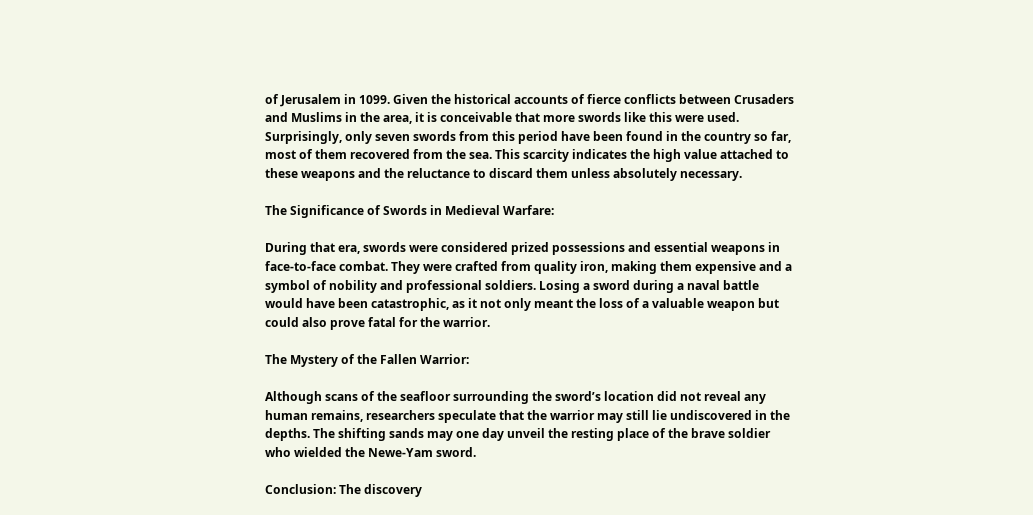of Jerusalem in 1099. Given the historical accounts of fierce conflicts between Crusaders and Muslims in the area, it is conceivable that more swords like this were used. Surprisingly, only seven swords from this period have been found in the country so far, most of them recovered from the sea. This scarcity indicates the high value attached to these weapons and the reluctance to discard them unless absolutely necessary.

The Significance of Swords in Medieval Warfare:

During that era, swords were considered prized possessions and essential weapons in face-to-face combat. They were crafted from quality iron, making them expensive and a symbol of nobility and professional soldiers. Losing a sword during a naval battle would have been catastrophic, as it not only meant the loss of a valuable weapon but could also prove fatal for the warrior.

The Mystery of the Fallen Warrior:

Although scans of the seafloor surrounding the sword’s location did not reveal any human remains, researchers speculate that the warrior may still lie undiscovered in the depths. The shifting sands may one day unveil the resting place of the brave soldier who wielded the Newe-Yam sword.

Conclusion: The discovery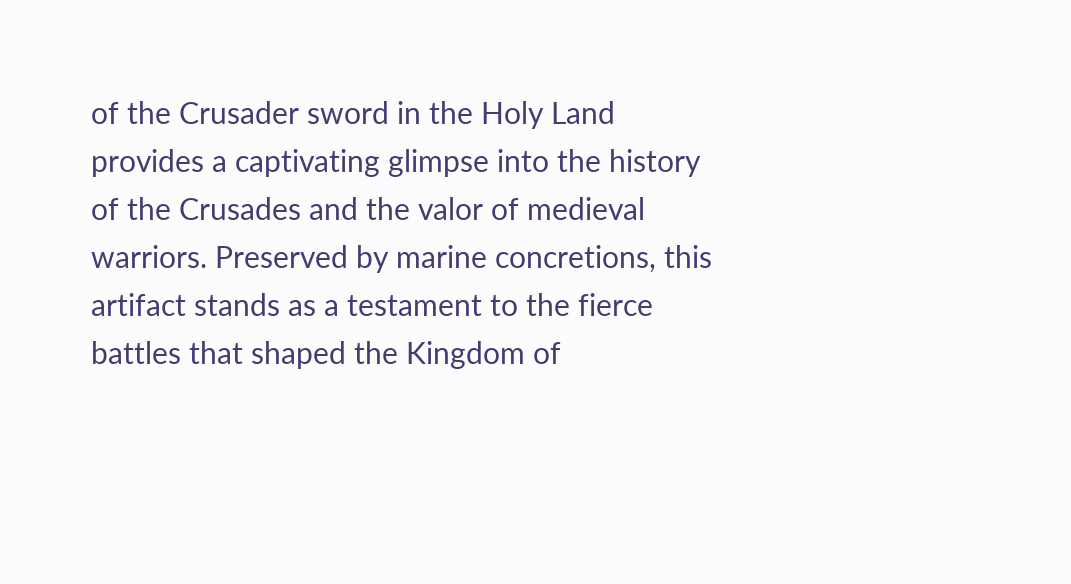of the Crusader sword in the Holy Land provides a captivating glimpse into the history of the Crusades and the valor of medieval warriors. Preserved by marine concretions, this artifact stands as a testament to the fierce battles that shaped the Kingdom of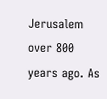Jerusalem over 800 years ago. As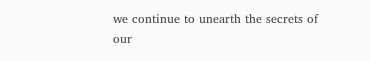we continue to unearth the secrets of our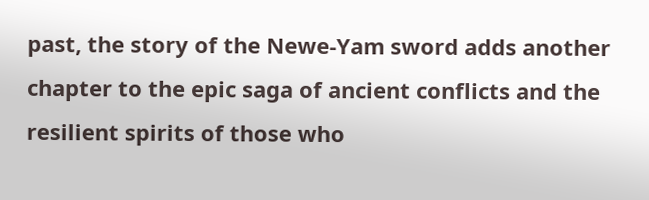past, the story of the Newe-Yam sword adds another chapter to the epic saga of ancient conflicts and the resilient spirits of those who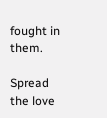fought in them.

Spread the love